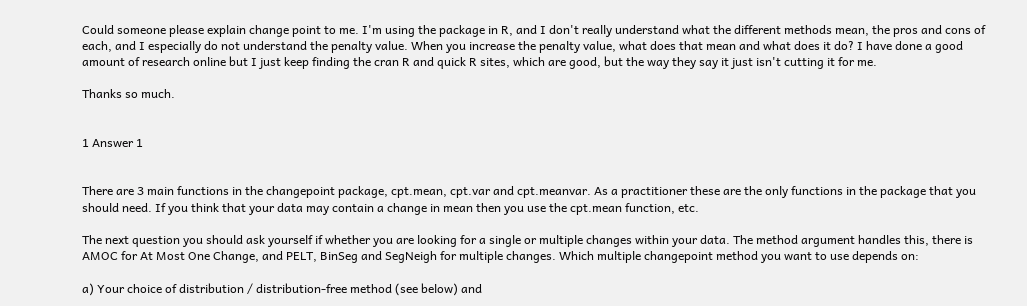Could someone please explain change point to me. I'm using the package in R, and I don't really understand what the different methods mean, the pros and cons of each, and I especially do not understand the penalty value. When you increase the penalty value, what does that mean and what does it do? I have done a good amount of research online but I just keep finding the cran R and quick R sites, which are good, but the way they say it just isn't cutting it for me.

Thanks so much.


1 Answer 1


There are 3 main functions in the changepoint package, cpt.mean, cpt.var and cpt.meanvar. As a practitioner these are the only functions in the package that you should need. If you think that your data may contain a change in mean then you use the cpt.mean function, etc.

The next question you should ask yourself if whether you are looking for a single or multiple changes within your data. The method argument handles this, there is AMOC for At Most One Change, and PELT, BinSeg and SegNeigh for multiple changes. Which multiple changepoint method you want to use depends on:

a) Your choice of distribution / distribution-free method (see below) and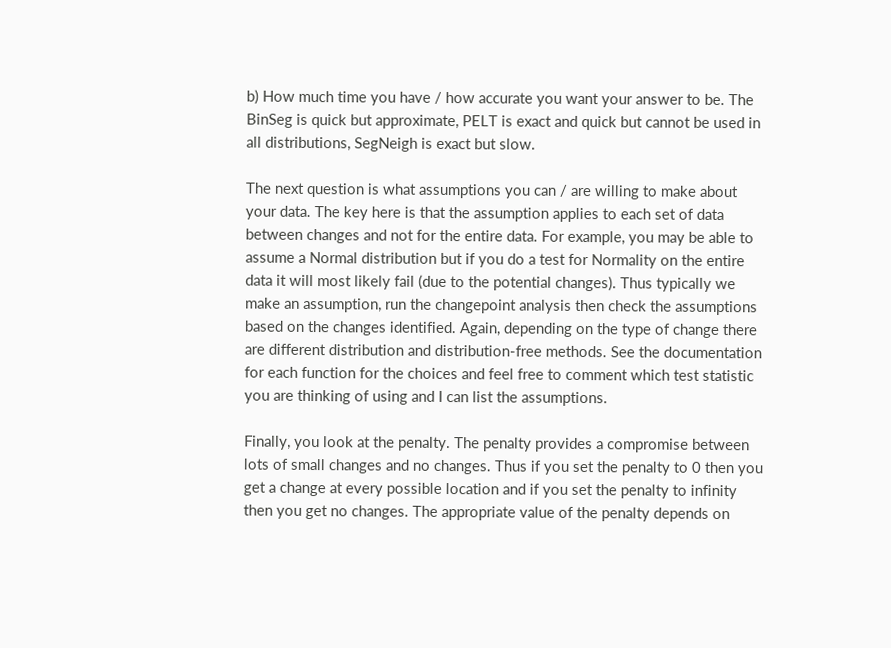b) How much time you have / how accurate you want your answer to be. The BinSeg is quick but approximate, PELT is exact and quick but cannot be used in all distributions, SegNeigh is exact but slow.

The next question is what assumptions you can / are willing to make about your data. The key here is that the assumption applies to each set of data between changes and not for the entire data. For example, you may be able to assume a Normal distribution but if you do a test for Normality on the entire data it will most likely fail (due to the potential changes). Thus typically we make an assumption, run the changepoint analysis then check the assumptions based on the changes identified. Again, depending on the type of change there are different distribution and distribution-free methods. See the documentation for each function for the choices and feel free to comment which test statistic you are thinking of using and I can list the assumptions.

Finally, you look at the penalty. The penalty provides a compromise between lots of small changes and no changes. Thus if you set the penalty to 0 then you get a change at every possible location and if you set the penalty to infinity then you get no changes. The appropriate value of the penalty depends on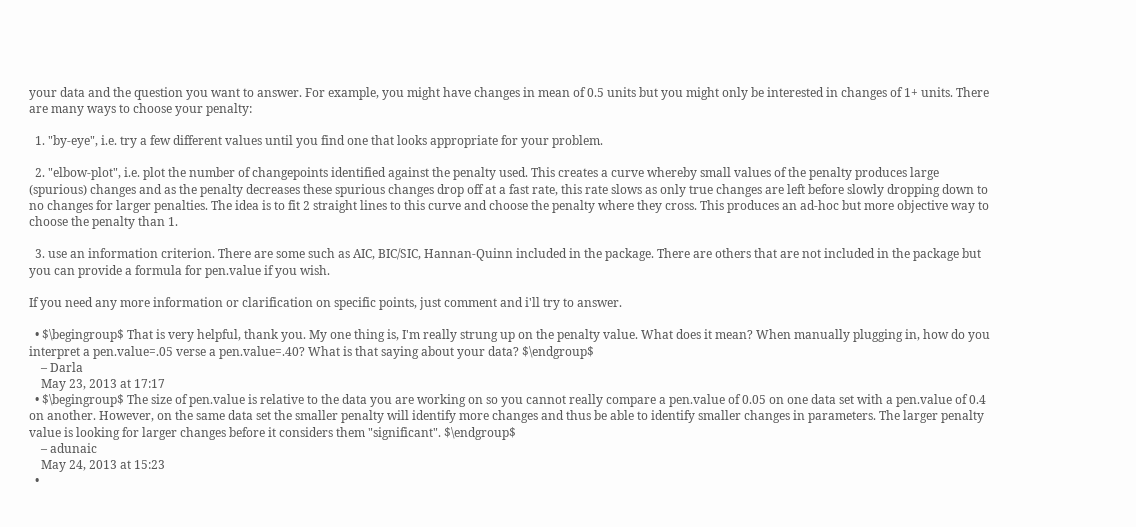your data and the question you want to answer. For example, you might have changes in mean of 0.5 units but you might only be interested in changes of 1+ units. There are many ways to choose your penalty:

  1. "by-eye", i.e. try a few different values until you find one that looks appropriate for your problem.

  2. "elbow-plot", i.e. plot the number of changepoints identified against the penalty used. This creates a curve whereby small values of the penalty produces large (spurious) changes and as the penalty decreases these spurious changes drop off at a fast rate, this rate slows as only true changes are left before slowly dropping down to no changes for larger penalties. The idea is to fit 2 straight lines to this curve and choose the penalty where they cross. This produces an ad-hoc but more objective way to choose the penalty than 1.

  3. use an information criterion. There are some such as AIC, BIC/SIC, Hannan-Quinn included in the package. There are others that are not included in the package but you can provide a formula for pen.value if you wish.

If you need any more information or clarification on specific points, just comment and i'll try to answer.

  • $\begingroup$ That is very helpful, thank you. My one thing is, I'm really strung up on the penalty value. What does it mean? When manually plugging in, how do you interpret a pen.value=.05 verse a pen.value=.40? What is that saying about your data? $\endgroup$
    – Darla
    May 23, 2013 at 17:17
  • $\begingroup$ The size of pen.value is relative to the data you are working on so you cannot really compare a pen.value of 0.05 on one data set with a pen.value of 0.4 on another. However, on the same data set the smaller penalty will identify more changes and thus be able to identify smaller changes in parameters. The larger penalty value is looking for larger changes before it considers them "significant". $\endgroup$
    – adunaic
    May 24, 2013 at 15:23
  •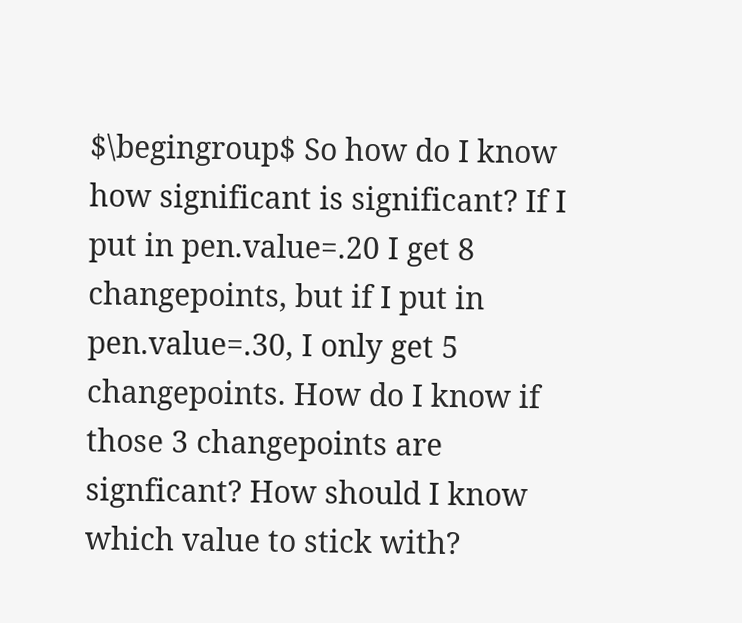$\begingroup$ So how do I know how significant is significant? If I put in pen.value=.20 I get 8 changepoints, but if I put in pen.value=.30, I only get 5 changepoints. How do I know if those 3 changepoints are signficant? How should I know which value to stick with?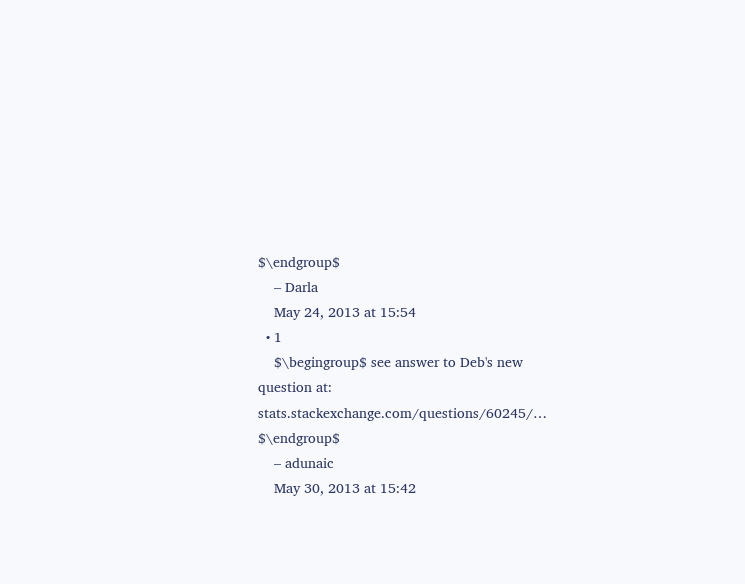$\endgroup$
    – Darla
    May 24, 2013 at 15:54
  • 1
    $\begingroup$ see answer to Deb's new question at: stats.stackexchange.com/questions/60245/… $\endgroup$
    – adunaic
    May 30, 2013 at 15:42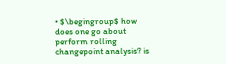• $\begingroup$ how does one go about perform rolling changepoint analysis? is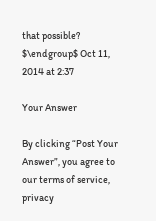that possible? $\endgroup$ Oct 11, 2014 at 2:37

Your Answer

By clicking “Post Your Answer”, you agree to our terms of service, privacy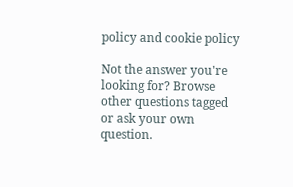policy and cookie policy

Not the answer you're looking for? Browse other questions tagged or ask your own question.